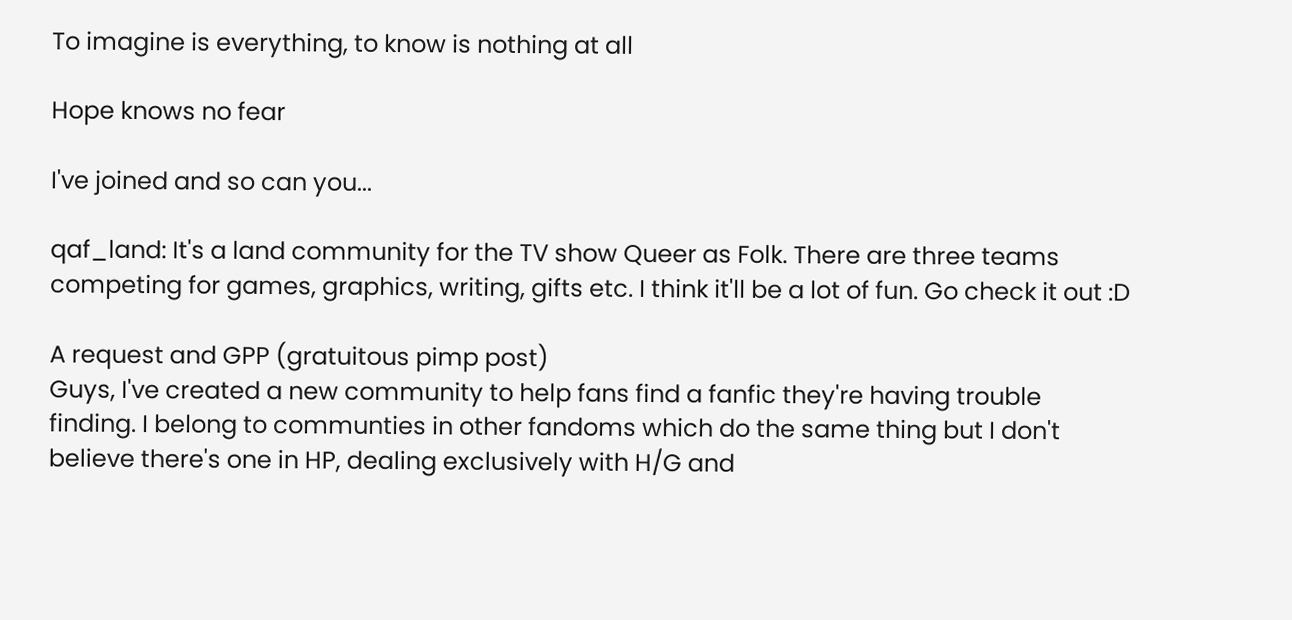To imagine is everything, to know is nothing at all

Hope knows no fear

I've joined and so can you...

qaf_land: It's a land community for the TV show Queer as Folk. There are three teams competing for games, graphics, writing, gifts etc. I think it'll be a lot of fun. Go check it out :D

A request and GPP (gratuitous pimp post)
Guys, I've created a new community to help fans find a fanfic they're having trouble finding. I belong to communties in other fandoms which do the same thing but I don't believe there's one in HP, dealing exclusively with H/G and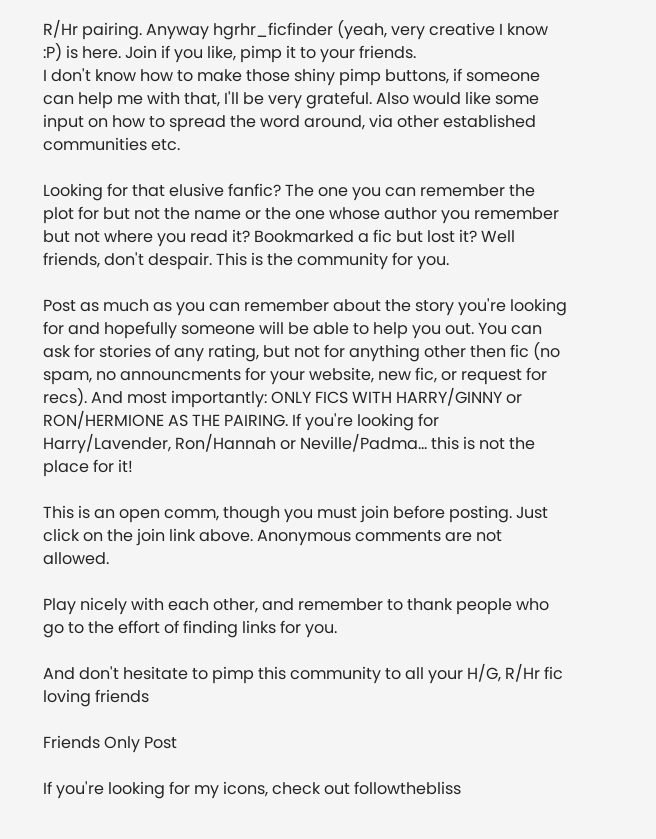R/Hr pairing. Anyway hgrhr_ficfinder (yeah, very creative I know :P) is here. Join if you like, pimp it to your friends.
I don't know how to make those shiny pimp buttons, if someone can help me with that, I'll be very grateful. Also would like some input on how to spread the word around, via other established communities etc.

Looking for that elusive fanfic? The one you can remember the plot for but not the name or the one whose author you remember but not where you read it? Bookmarked a fic but lost it? Well friends, don't despair. This is the community for you.

Post as much as you can remember about the story you're looking for and hopefully someone will be able to help you out. You can ask for stories of any rating, but not for anything other then fic (no spam, no announcments for your website, new fic, or request for recs). And most importantly: ONLY FICS WITH HARRY/GINNY or RON/HERMIONE AS THE PAIRING. If you're looking for Harry/Lavender, Ron/Hannah or Neville/Padma... this is not the place for it!

This is an open comm, though you must join before posting. Just click on the join link above. Anonymous comments are not allowed.

Play nicely with each other, and remember to thank people who go to the effort of finding links for you.

And don't hesitate to pimp this community to all your H/G, R/Hr fic loving friends

Friends Only Post

If you're looking for my icons, check out followthebliss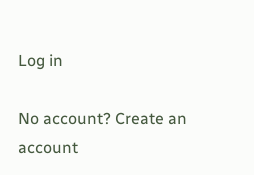Log in

No account? Create an account